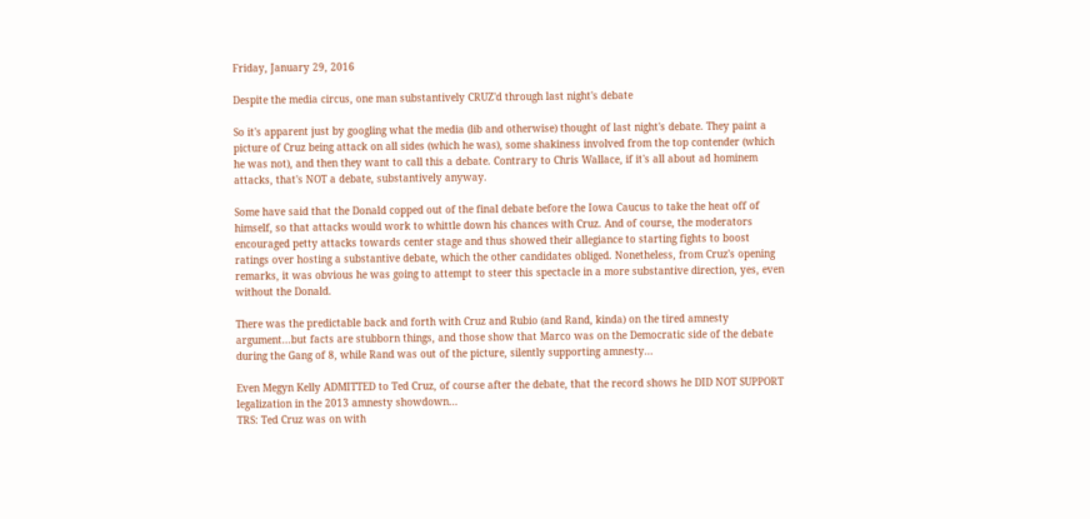Friday, January 29, 2016

Despite the media circus, one man substantively CRUZ'd through last night's debate

So it's apparent just by googling what the media (lib and otherwise) thought of last night's debate. They paint a picture of Cruz being attack on all sides (which he was), some shakiness involved from the top contender (which he was not), and then they want to call this a debate. Contrary to Chris Wallace, if it's all about ad hominem attacks, that's NOT a debate, substantively anyway.

Some have said that the Donald copped out of the final debate before the Iowa Caucus to take the heat off of himself, so that attacks would work to whittle down his chances with Cruz. And of course, the moderators encouraged petty attacks towards center stage and thus showed their allegiance to starting fights to boost ratings over hosting a substantive debate, which the other candidates obliged. Nonetheless, from Cruz's opening remarks, it was obvious he was going to attempt to steer this spectacle in a more substantive direction, yes, even without the Donald.

There was the predictable back and forth with Cruz and Rubio (and Rand, kinda) on the tired amnesty argument...but facts are stubborn things, and those show that Marco was on the Democratic side of the debate during the Gang of 8, while Rand was out of the picture, silently supporting amnesty...

Even Megyn Kelly ADMITTED to Ted Cruz, of course after the debate, that the record shows he DID NOT SUPPORT legalization in the 2013 amnesty showdown...
TRS: Ted Cruz was on with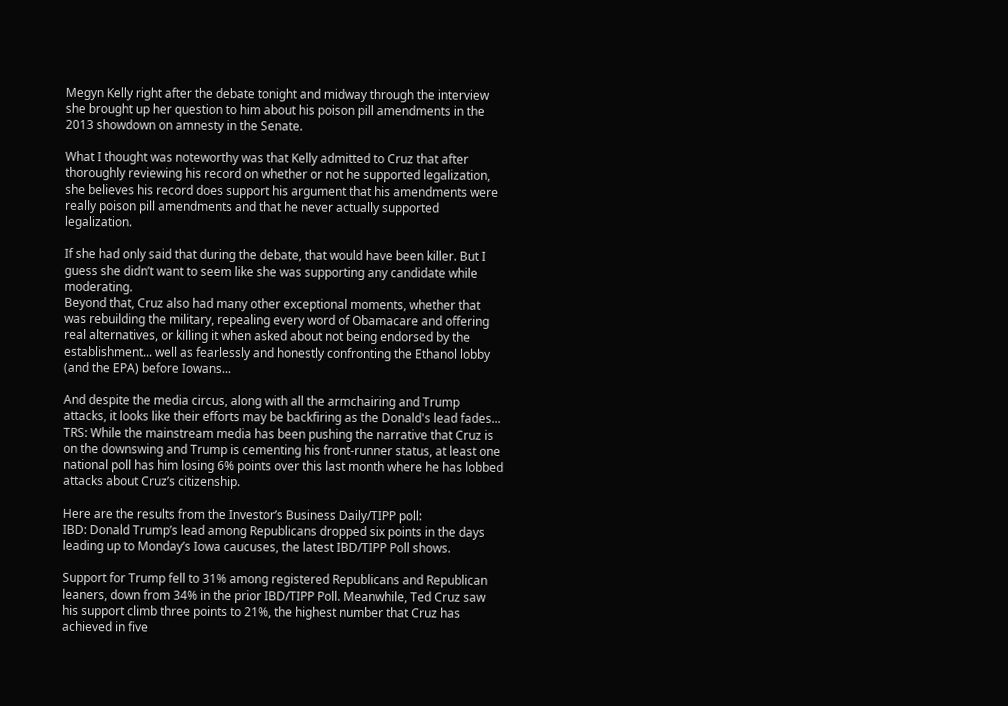Megyn Kelly right after the debate tonight and midway through the interview she brought up her question to him about his poison pill amendments in the 2013 showdown on amnesty in the Senate.

What I thought was noteworthy was that Kelly admitted to Cruz that after thoroughly reviewing his record on whether or not he supported legalization, she believes his record does support his argument that his amendments were really poison pill amendments and that he never actually supported legalization.

If she had only said that during the debate, that would have been killer. But I guess she didn’t want to seem like she was supporting any candidate while moderating.
Beyond that, Cruz also had many other exceptional moments, whether that was rebuilding the military, repealing every word of Obamacare and offering real alternatives, or killing it when asked about not being endorsed by the establishment... well as fearlessly and honestly confronting the Ethanol lobby (and the EPA) before Iowans...

And despite the media circus, along with all the armchairing and Trump attacks, it looks like their efforts may be backfiring as the Donald's lead fades...
TRS: While the mainstream media has been pushing the narrative that Cruz is on the downswing and Trump is cementing his front-runner status, at least one national poll has him losing 6% points over this last month where he has lobbed attacks about Cruz’s citizenship.

Here are the results from the Investor’s Business Daily/TIPP poll:
IBD: Donald Trump’s lead among Republicans dropped six points in the days leading up to Monday’s Iowa caucuses, the latest IBD/TIPP Poll shows.

Support for Trump fell to 31% among registered Republicans and Republican leaners, down from 34% in the prior IBD/TIPP Poll. Meanwhile, Ted Cruz saw his support climb three points to 21%, the highest number that Cruz has achieved in five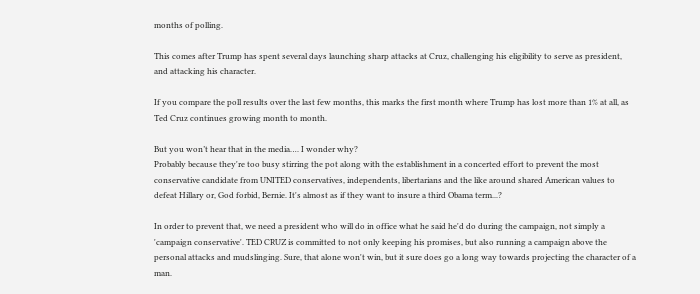months of polling.

This comes after Trump has spent several days launching sharp attacks at Cruz, challenging his eligibility to serve as president, and attacking his character.

If you compare the poll results over the last few months, this marks the first month where Trump has lost more than 1% at all, as Ted Cruz continues growing month to month.

But you won’t hear that in the media…. I wonder why?
Probably because they're too busy stirring the pot along with the establishment in a concerted effort to prevent the most conservative candidate from UNITED conservatives, independents, libertarians and the like around shared American values to defeat Hillary or, God forbid, Bernie. It's almost as if they want to insure a third Obama term...?

In order to prevent that, we need a president who will do in office what he said he'd do during the campaign, not simply a 'campaign conservative'. TED CRUZ is committed to not only keeping his promises, but also running a campaign above the personal attacks and mudslinging. Sure, that alone won't win, but it sure does go a long way towards projecting the character of a man.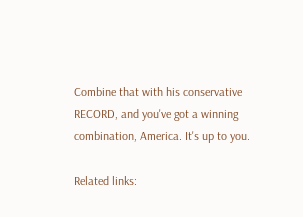Combine that with his conservative RECORD, and you've got a winning combination, America. It's up to you.

Related links: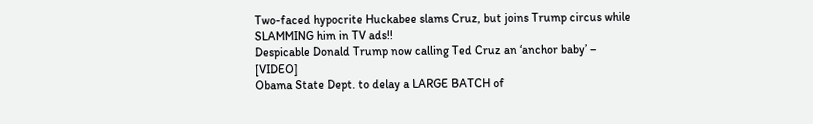Two-faced hypocrite Huckabee slams Cruz, but joins Trump circus while SLAMMING him in TV ads!!
Despicable Donald Trump now calling Ted Cruz an ‘anchor baby’ – [VIDEO]
Obama State Dept. to delay a LARGE BATCH of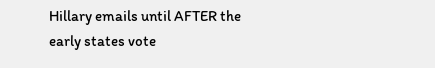Hillary emails until AFTER the early states vote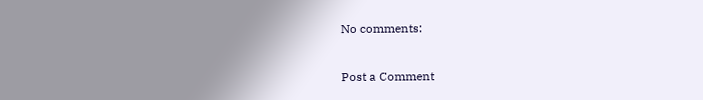No comments:

Post a Comment